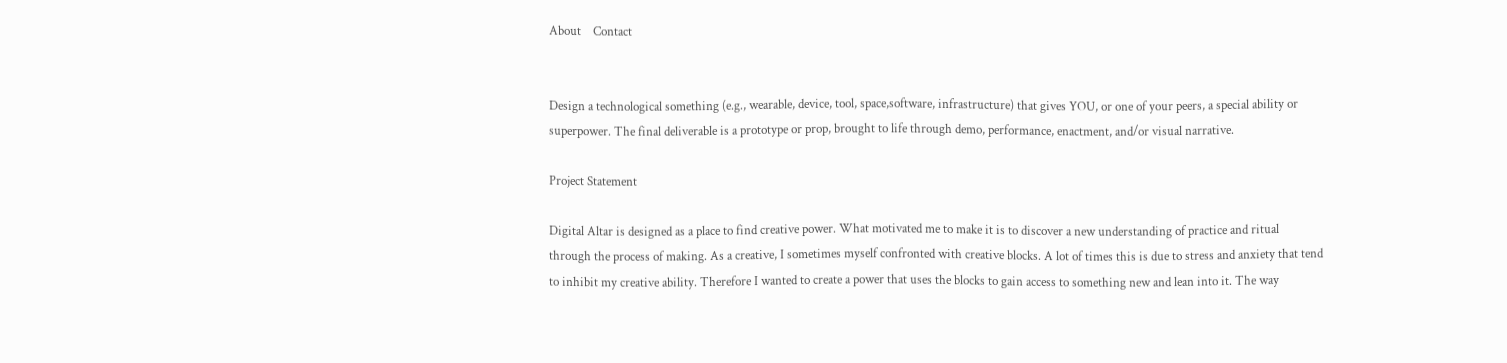About    Contact


Design a technological something (e.g., wearable, device, tool, space,software, infrastructure) that gives YOU, or one of your peers, a special ability or superpower. The final deliverable is a prototype or prop, brought to life through demo, performance, enactment, and/or visual narrative.

Project Statement

Digital Altar is designed as a place to find creative power. What motivated me to make it is to discover a new understanding of practice and ritual through the process of making. As a creative, I sometimes myself confronted with creative blocks. A lot of times this is due to stress and anxiety that tend to inhibit my creative ability. Therefore I wanted to create a power that uses the blocks to gain access to something new and lean into it. The way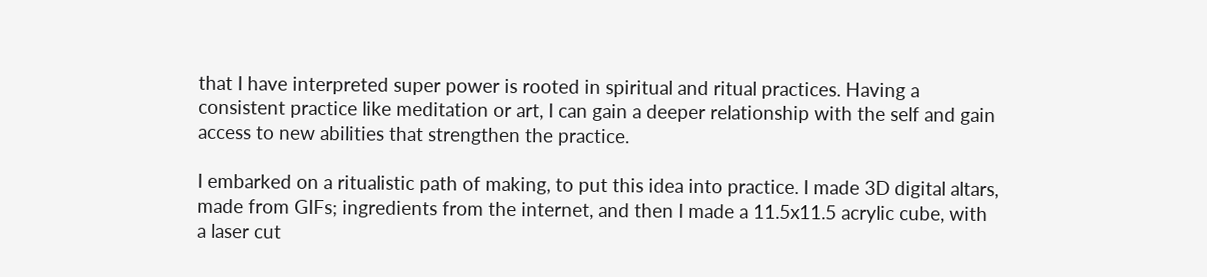that I have interpreted super power is rooted in spiritual and ritual practices. Having a consistent practice like meditation or art, I can gain a deeper relationship with the self and gain access to new abilities that strengthen the practice.

I embarked on a ritualistic path of making, to put this idea into practice. I made 3D digital altars, made from GIFs; ingredients from the internet, and then I made a 11.5x11.5 acrylic cube, with a laser cut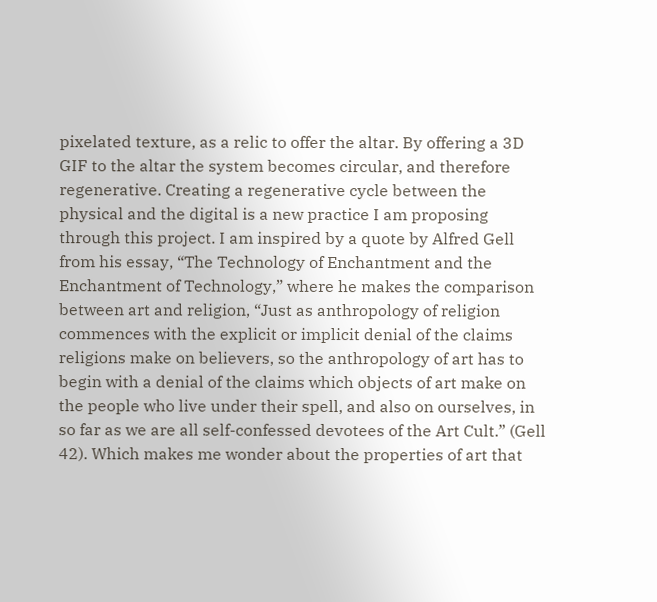pixelated texture, as a relic to offer the altar. By offering a 3D GIF to the altar the system becomes circular, and therefore regenerative. Creating a regenerative cycle between the physical and the digital is a new practice I am proposing through this project. I am inspired by a quote by Alfred Gell from his essay, “The Technology of Enchantment and the Enchantment of Technology,” where he makes the comparison between art and religion, “Just as anthropology of religion commences with the explicit or implicit denial of the claims religions make on believers, so the anthropology of art has to begin with a denial of the claims which objects of art make on the people who live under their spell, and also on ourselves, in so far as we are all self-confessed devotees of the Art Cult.” (Gell 42). Which makes me wonder about the properties of art that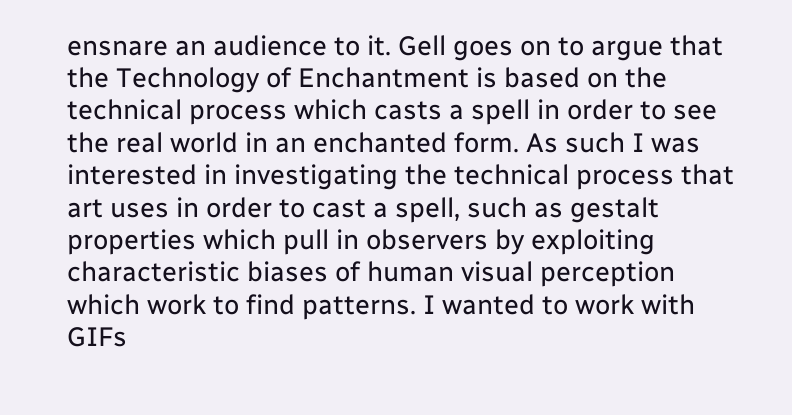ensnare an audience to it. Gell goes on to argue that the Technology of Enchantment is based on the technical process which casts a spell in order to see the real world in an enchanted form. As such I was interested in investigating the technical process that art uses in order to cast a spell, such as gestalt properties which pull in observers by exploiting characteristic biases of human visual perception which work to find patterns. I wanted to work with GIFs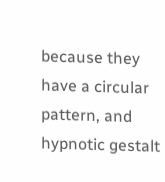because they have a circular pattern, and hypnotic gestalt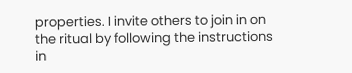properties. I invite others to join in on the ritual by following the instructions in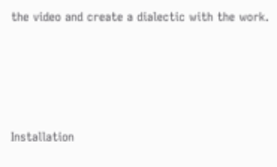the video and create a dialectic with the work.




Installation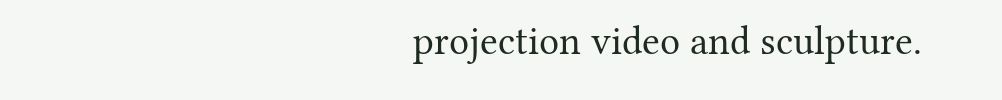projection video and sculpture.